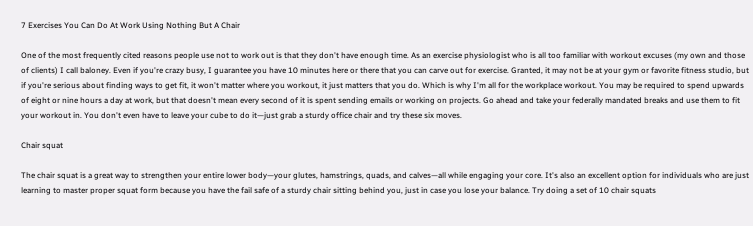7 Exercises You Can Do At Work Using Nothing But A Chair

One of the most frequently cited reasons people use not to work out is that they don't have enough time. As an exercise physiologist who is all too familiar with workout excuses (my own and those of clients) I call baloney. Even if you're crazy busy, I guarantee you have 10 minutes here or there that you can carve out for exercise. Granted, it may not be at your gym or favorite fitness studio, but if you're serious about finding ways to get fit, it won't matter where you workout, it just matters that you do. Which is why I'm all for the workplace workout. You may be required to spend upwards of eight or nine hours a day at work, but that doesn't mean every second of it is spent sending emails or working on projects. Go ahead and take your federally mandated breaks and use them to fit your workout in. You don't even have to leave your cube to do it—just grab a sturdy office chair and try these six moves.

Chair squat

The chair squat is a great way to strengthen your entire lower body—your glutes, hamstrings, quads, and calves—all while engaging your core. It's also an excellent option for individuals who are just learning to master proper squat form because you have the fail safe of a sturdy chair sitting behind you, just in case you lose your balance. Try doing a set of 10 chair squats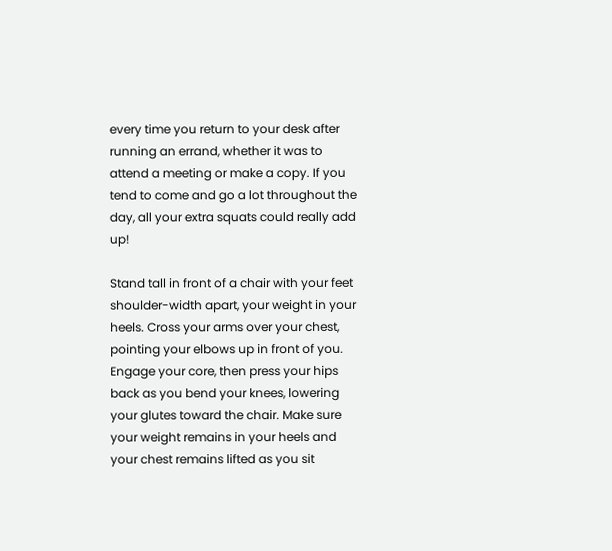every time you return to your desk after running an errand, whether it was to attend a meeting or make a copy. If you tend to come and go a lot throughout the day, all your extra squats could really add up!

Stand tall in front of a chair with your feet shoulder-width apart, your weight in your heels. Cross your arms over your chest, pointing your elbows up in front of you. Engage your core, then press your hips back as you bend your knees, lowering your glutes toward the chair. Make sure your weight remains in your heels and your chest remains lifted as you sit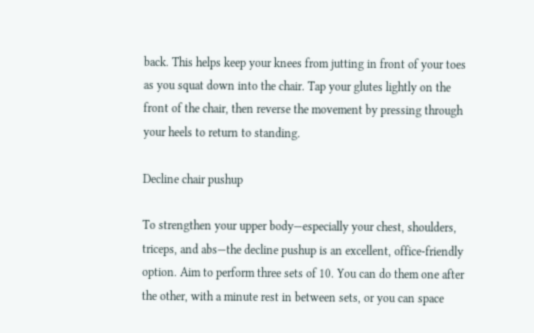back. This helps keep your knees from jutting in front of your toes as you squat down into the chair. Tap your glutes lightly on the front of the chair, then reverse the movement by pressing through your heels to return to standing.

Decline chair pushup

To strengthen your upper body—especially your chest, shoulders, triceps, and abs—the decline pushup is an excellent, office-friendly option. Aim to perform three sets of 10. You can do them one after the other, with a minute rest in between sets, or you can space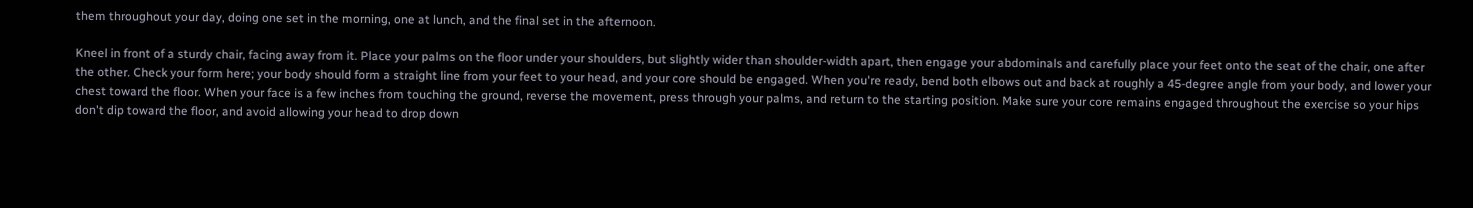them throughout your day, doing one set in the morning, one at lunch, and the final set in the afternoon.

Kneel in front of a sturdy chair, facing away from it. Place your palms on the floor under your shoulders, but slightly wider than shoulder-width apart, then engage your abdominals and carefully place your feet onto the seat of the chair, one after the other. Check your form here; your body should form a straight line from your feet to your head, and your core should be engaged. When you're ready, bend both elbows out and back at roughly a 45-degree angle from your body, and lower your chest toward the floor. When your face is a few inches from touching the ground, reverse the movement, press through your palms, and return to the starting position. Make sure your core remains engaged throughout the exercise so your hips don't dip toward the floor, and avoid allowing your head to drop down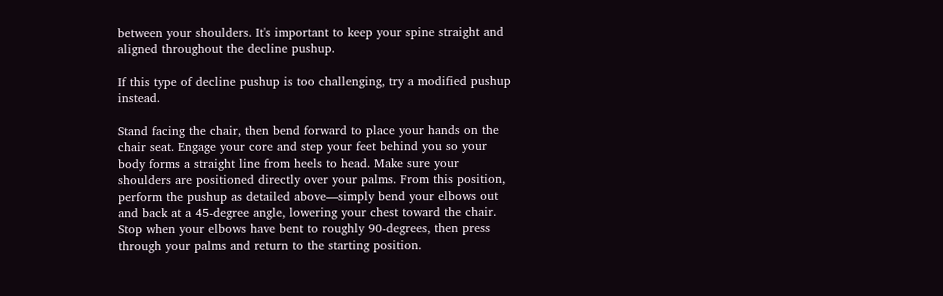between your shoulders. It's important to keep your spine straight and aligned throughout the decline pushup.

If this type of decline pushup is too challenging, try a modified pushup instead.

Stand facing the chair, then bend forward to place your hands on the chair seat. Engage your core and step your feet behind you so your body forms a straight line from heels to head. Make sure your shoulders are positioned directly over your palms. From this position, perform the pushup as detailed above—simply bend your elbows out and back at a 45-degree angle, lowering your chest toward the chair. Stop when your elbows have bent to roughly 90-degrees, then press through your palms and return to the starting position.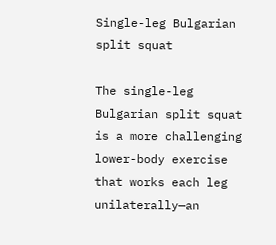Single-leg Bulgarian split squat

The single-leg Bulgarian split squat is a more challenging lower-body exercise that works each leg unilaterally—an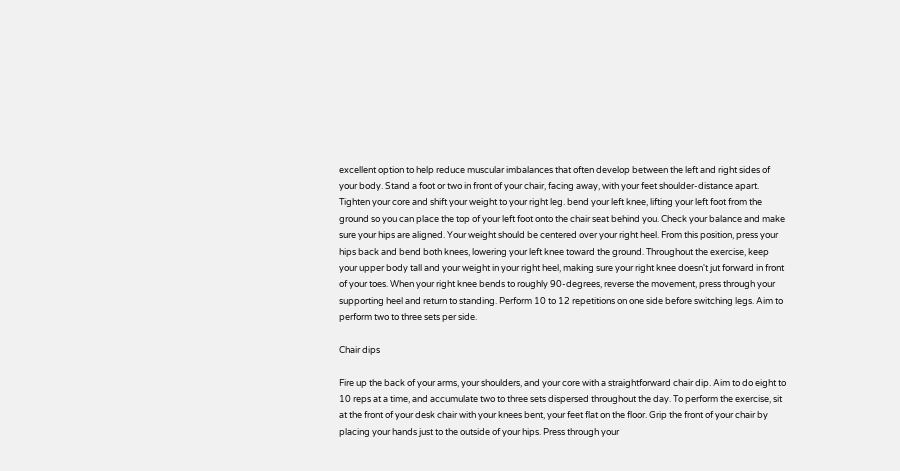excellent option to help reduce muscular imbalances that often develop between the left and right sides of your body. Stand a foot or two in front of your chair, facing away, with your feet shoulder-distance apart. Tighten your core and shift your weight to your right leg. bend your left knee, lifting your left foot from the ground so you can place the top of your left foot onto the chair seat behind you. Check your balance and make sure your hips are aligned. Your weight should be centered over your right heel. From this position, press your hips back and bend both knees, lowering your left knee toward the ground. Throughout the exercise, keep your upper body tall and your weight in your right heel, making sure your right knee doesn't jut forward in front of your toes. When your right knee bends to roughly 90-degrees, reverse the movement, press through your supporting heel and return to standing. Perform 10 to 12 repetitions on one side before switching legs. Aim to perform two to three sets per side.

Chair dips

Fire up the back of your arms, your shoulders, and your core with a straightforward chair dip. Aim to do eight to 10 reps at a time, and accumulate two to three sets dispersed throughout the day. To perform the exercise, sit at the front of your desk chair with your knees bent, your feet flat on the floor. Grip the front of your chair by placing your hands just to the outside of your hips. Press through your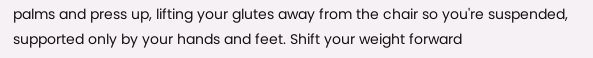palms and press up, lifting your glutes away from the chair so you're suspended, supported only by your hands and feet. Shift your weight forward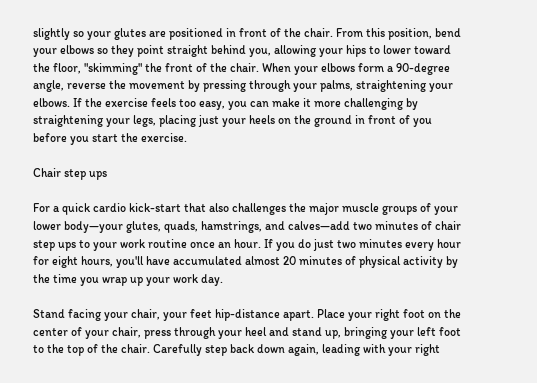slightly so your glutes are positioned in front of the chair. From this position, bend your elbows so they point straight behind you, allowing your hips to lower toward the floor, "skimming" the front of the chair. When your elbows form a 90-degree angle, reverse the movement by pressing through your palms, straightening your elbows. If the exercise feels too easy, you can make it more challenging by straightening your legs, placing just your heels on the ground in front of you before you start the exercise.

Chair step ups

For a quick cardio kick-start that also challenges the major muscle groups of your lower body—your glutes, quads, hamstrings, and calves—add two minutes of chair step ups to your work routine once an hour. If you do just two minutes every hour for eight hours, you'll have accumulated almost 20 minutes of physical activity by the time you wrap up your work day.

Stand facing your chair, your feet hip-distance apart. Place your right foot on the center of your chair, press through your heel and stand up, bringing your left foot to the top of the chair. Carefully step back down again, leading with your right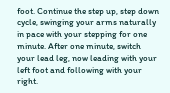foot. Continue the step up, step down cycle, swinging your arms naturally in pace with your stepping for one minute. After one minute, switch your lead leg, now leading with your left foot and following with your right.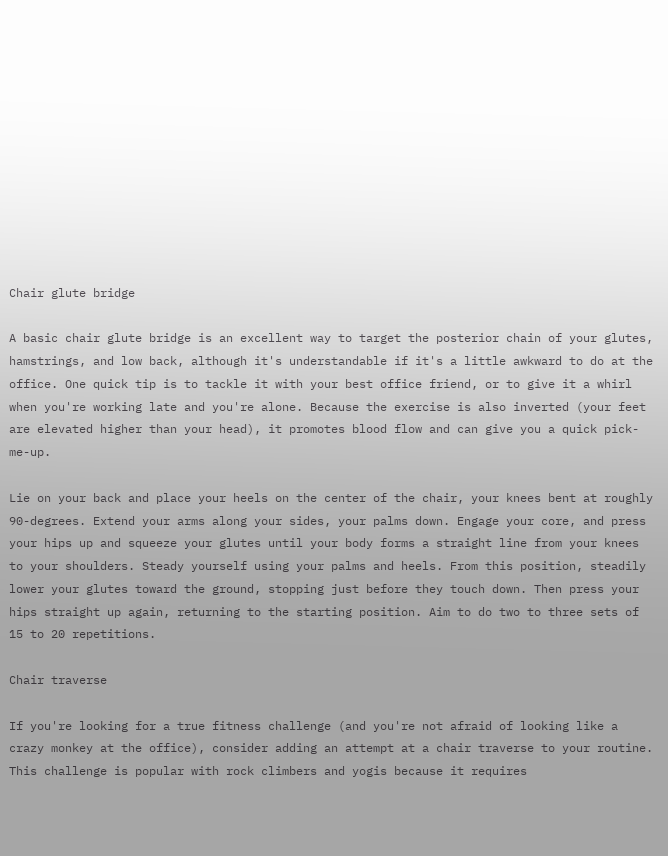Chair glute bridge

A basic chair glute bridge is an excellent way to target the posterior chain of your glutes, hamstrings, and low back, although it's understandable if it's a little awkward to do at the office. One quick tip is to tackle it with your best office friend, or to give it a whirl when you're working late and you're alone. Because the exercise is also inverted (your feet are elevated higher than your head), it promotes blood flow and can give you a quick pick-me-up.

Lie on your back and place your heels on the center of the chair, your knees bent at roughly 90-degrees. Extend your arms along your sides, your palms down. Engage your core, and press your hips up and squeeze your glutes until your body forms a straight line from your knees to your shoulders. Steady yourself using your palms and heels. From this position, steadily lower your glutes toward the ground, stopping just before they touch down. Then press your hips straight up again, returning to the starting position. Aim to do two to three sets of 15 to 20 repetitions.

Chair traverse

If you're looking for a true fitness challenge (and you're not afraid of looking like a crazy monkey at the office), consider adding an attempt at a chair traverse to your routine. This challenge is popular with rock climbers and yogis because it requires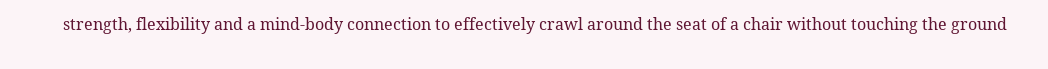strength, flexibility and a mind-body connection to effectively crawl around the seat of a chair without touching the ground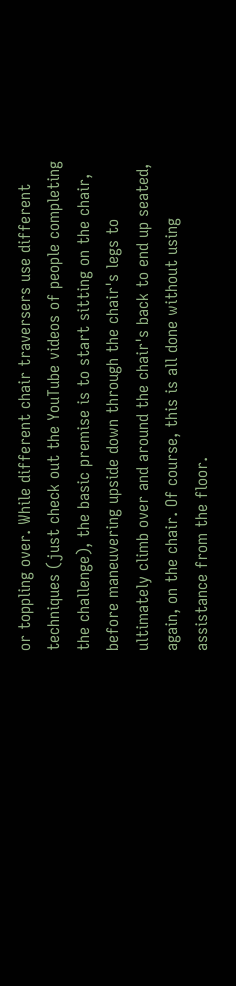or toppling over. While different chair traversers use different techniques (just check out the YouTube videos of people completing the challenge), the basic premise is to start sitting on the chair, before maneuvering upside down through the chair's legs to ultimately climb over and around the chair's back to end up seated, again, on the chair. Of course, this is all done without using assistance from the floor.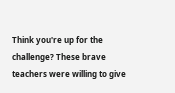Think you're up for the challenge? These brave teachers were willing to give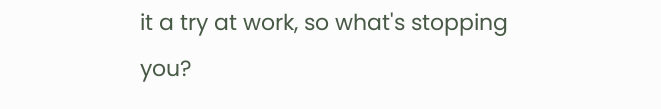it a try at work, so what's stopping you?